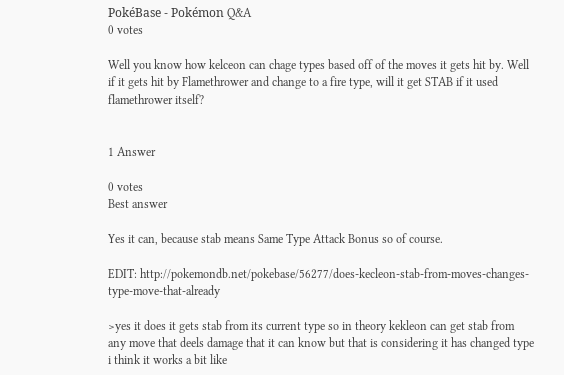PokéBase - Pokémon Q&A
0 votes

Well you know how kelceon can chage types based off of the moves it gets hit by. Well if it gets hit by Flamethrower and change to a fire type, will it get STAB if it used flamethrower itself?


1 Answer

0 votes
Best answer

Yes it can, because stab means Same Type Attack Bonus so of course.

EDIT: http://pokemondb.net/pokebase/56277/does-kecleon-stab-from-moves-changes-type-move-that-already

>yes it does it gets stab from its current type so in theory kekleon can get stab from any move that deels damage that it can know but that is considering it has changed type
i think it works a bit like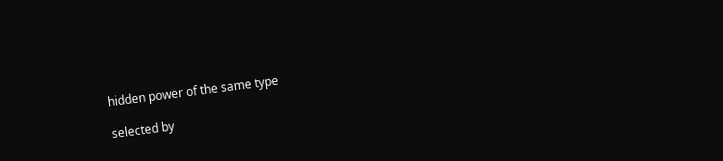hidden power of the same type

selected by